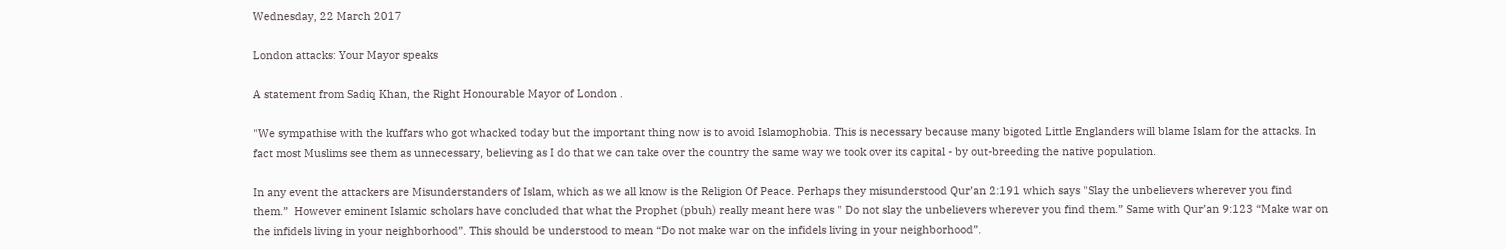Wednesday, 22 March 2017

London attacks: Your Mayor speaks

A statement from Sadiq Khan, the Right Honourable Mayor of London .

"We sympathise with the kuffars who got whacked today but the important thing now is to avoid Islamophobia. This is necessary because many bigoted Little Englanders will blame Islam for the attacks. In fact most Muslims see them as unnecessary, believing as I do that we can take over the country the same way we took over its capital - by out-breeding the native population.

In any event the attackers are Misunderstanders of Islam, which as we all know is the Religion Of Peace. Perhaps they misunderstood Qur’an 2:191 which says "Slay the unbelievers wherever you find them.”  However eminent Islamic scholars have concluded that what the Prophet (pbuh) really meant here was " Do not slay the unbelievers wherever you find them.” Same with Qur’an 9:123 “Make war on the infidels living in your neighborhood”. This should be understood to mean “Do not make war on the infidels living in your neighborhood”.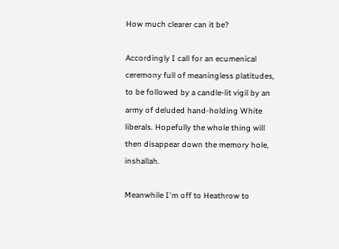How much clearer can it be?

Accordingly I call for an ecumenical ceremony full of meaningless platitudes, to be followed by a candle-lit vigil by an army of deluded hand-holding White liberals. Hopefully the whole thing will then disappear down the memory hole, inshallah.

Meanwhile I'm off to Heathrow to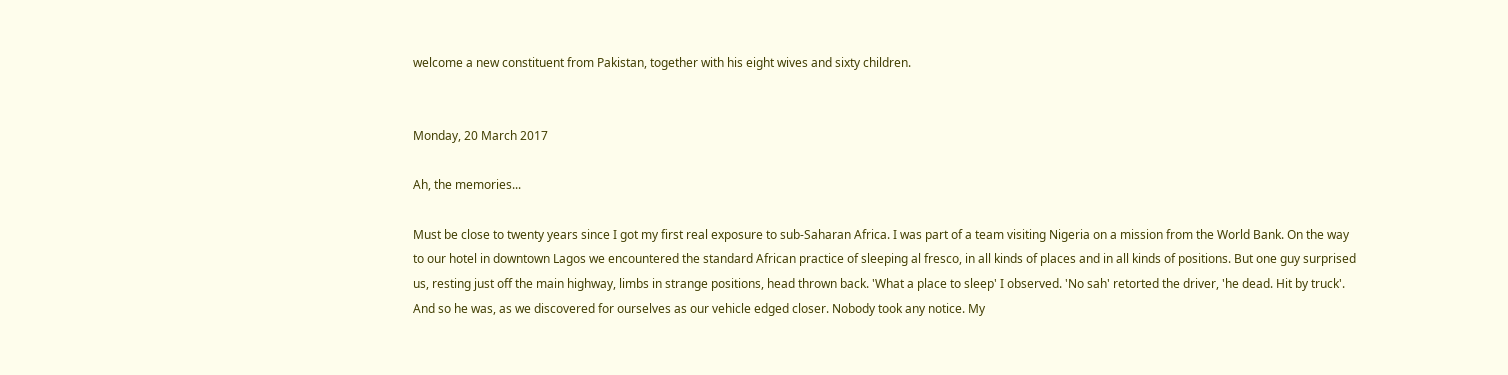welcome a new constituent from Pakistan, together with his eight wives and sixty children.


Monday, 20 March 2017

Ah, the memories...

Must be close to twenty years since I got my first real exposure to sub-Saharan Africa. I was part of a team visiting Nigeria on a mission from the World Bank. On the way to our hotel in downtown Lagos we encountered the standard African practice of sleeping al fresco, in all kinds of places and in all kinds of positions. But one guy surprised us, resting just off the main highway, limbs in strange positions, head thrown back. 'What a place to sleep' I observed. 'No sah' retorted the driver, 'he dead. Hit by truck'.  And so he was, as we discovered for ourselves as our vehicle edged closer. Nobody took any notice. My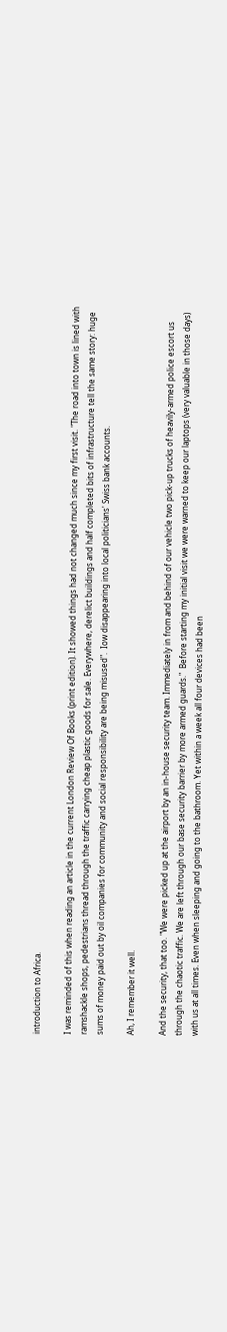introduction to Africa.

I was reminded of this when reading an article in the current London Review Of Books (print edition). It showed things had not changed much since my first visit. "The road into town is lined with ramshackle shops, pedestrians thread through the traffic carrying cheap plastic goods for sale. Everywhere, derelict buildings and half completed bits of infrastructure tell the same story: huge sums of money paid out by oil companies for community and social responsibility are being misused".  Iow disappearing into local politicians' Swiss bank accounts.

Ah, I remember it well.

And the security, that too. "We were picked up at the airport by an in-house security team. Immediately in from and behind of our vehicle two pick-up trucks of heavily-armed police escort us through the chaotic traffic. We are left through our base security barrier by more armed guards."  Before starting my initial visit we were warned to keep our laptops (very valuable in those days) with us at all times. Even when sleeping and going to the bathroom. Yet within a week all four devices had been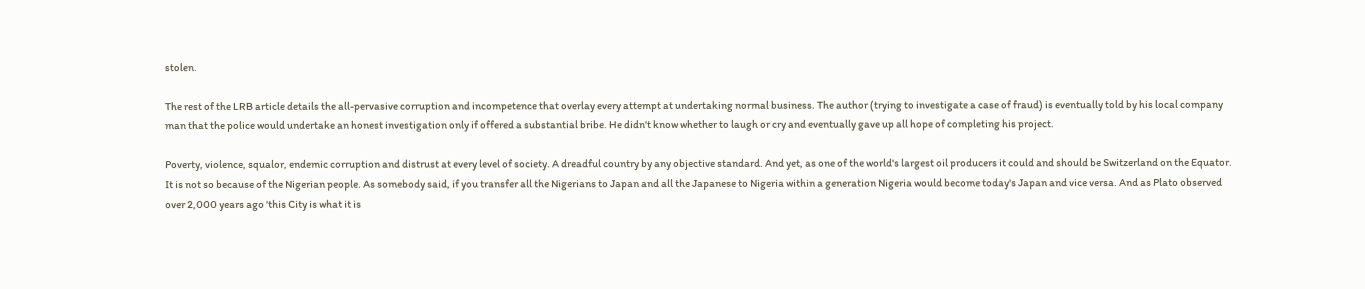stolen.

The rest of the LRB article details the all-pervasive corruption and incompetence that overlay every attempt at undertaking normal business. The author (trying to investigate a case of fraud) is eventually told by his local company man that the police would undertake an honest investigation only if offered a substantial bribe. He didn't know whether to laugh or cry and eventually gave up all hope of completing his project.

Poverty, violence, squalor, endemic corruption and distrust at every level of society. A dreadful country by any objective standard. And yet, as one of the world's largest oil producers it could and should be Switzerland on the Equator. It is not so because of the Nigerian people. As somebody said, if you transfer all the Nigerians to Japan and all the Japanese to Nigeria within a generation Nigeria would become today's Japan and vice versa. And as Plato observed over 2,000 years ago 'this City is what it is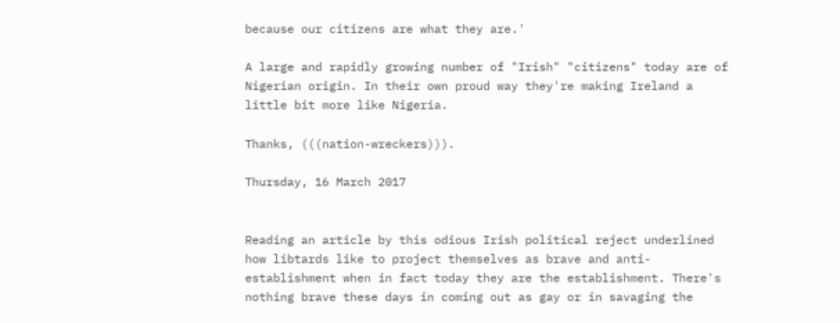because our citizens are what they are.'

A large and rapidly growing number of "Irish" "citizens" today are of Nigerian origin. In their own proud way they're making Ireland a little bit more like Nigeria.

Thanks, (((nation-wreckers))).

Thursday, 16 March 2017


Reading an article by this odious Irish political reject underlined how libtards like to project themselves as brave and anti-establishment when in fact today they are the establishment. There's nothing brave these days in coming out as gay or in savaging the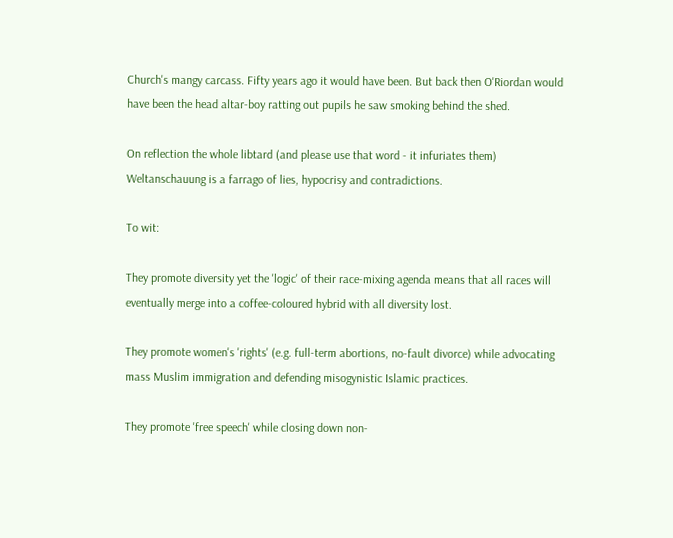Church's mangy carcass. Fifty years ago it would have been. But back then O'Riordan would have been the head altar-boy ratting out pupils he saw smoking behind the shed.

On reflection the whole libtard (and please use that word - it infuriates them) Weltanschauung is a farrago of lies, hypocrisy and contradictions.

To wit:

They promote diversity yet the 'logic' of their race-mixing agenda means that all races will eventually merge into a coffee-coloured hybrid with all diversity lost.

They promote women's 'rights' (e.g. full-term abortions, no-fault divorce) while advocating mass Muslim immigration and defending misogynistic Islamic practices.

They promote 'free speech' while closing down non-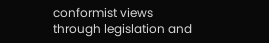conformist views through legislation and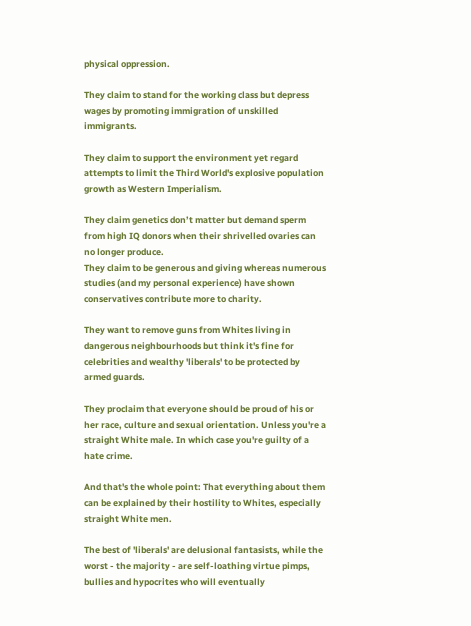physical oppression.

They claim to stand for the working class but depress wages by promoting immigration of unskilled immigrants.

They claim to support the environment yet regard attempts to limit the Third World's explosive population growth as Western Imperialism.

They claim genetics don’t matter but demand sperm from high IQ donors when their shrivelled ovaries can no longer produce.
They claim to be generous and giving whereas numerous studies (and my personal experience) have shown conservatives contribute more to charity.

They want to remove guns from Whites living in dangerous neighbourhoods but think it's fine for celebrities and wealthy 'liberals' to be protected by armed guards.

They proclaim that everyone should be proud of his or her race, culture and sexual orientation. Unless you're a straight White male. In which case you're guilty of a hate crime.

And that's the whole point: That everything about them can be explained by their hostility to Whites, especially straight White men.

The best of 'liberals' are delusional fantasists, while the worst - the majority - are self-loathing virtue pimps, bullies and hypocrites who will eventually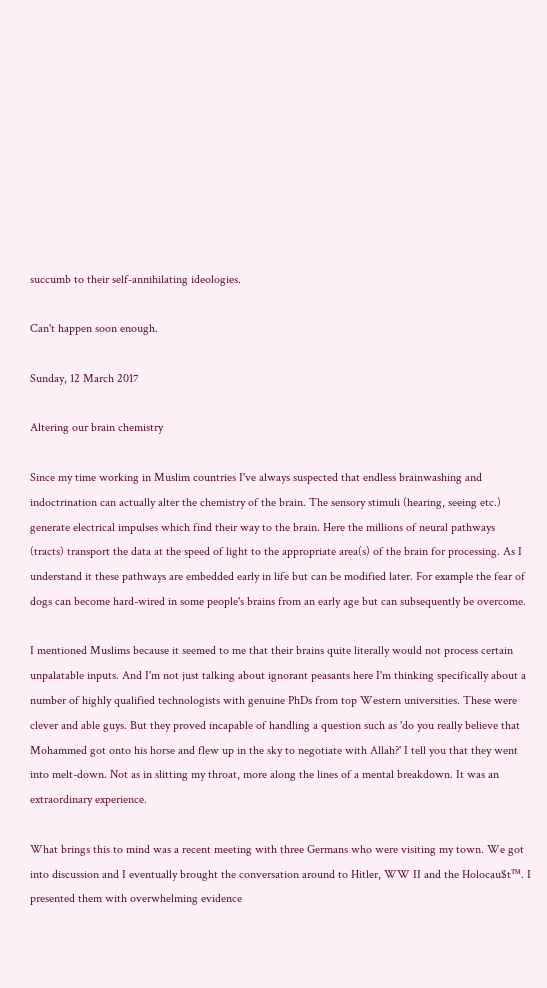succumb to their self-annihilating ideologies.

Can't happen soon enough.

Sunday, 12 March 2017

Altering our brain chemistry

Since my time working in Muslim countries I've always suspected that endless brainwashing and indoctrination can actually alter the chemistry of the brain. The sensory stimuli (hearing, seeing etc.) generate electrical impulses which find their way to the brain. Here the millions of neural pathways (tracts) transport the data at the speed of light to the appropriate area(s) of the brain for processing. As I understand it these pathways are embedded early in life but can be modified later. For example the fear of dogs can become hard-wired in some people's brains from an early age but can subsequently be overcome.

I mentioned Muslims because it seemed to me that their brains quite literally would not process certain unpalatable inputs. And I'm not just talking about ignorant peasants here I'm thinking specifically about a number of highly qualified technologists with genuine PhDs from top Western universities. These were clever and able guys. But they proved incapable of handling a question such as 'do you really believe that Mohammed got onto his horse and flew up in the sky to negotiate with Allah?' I tell you that they went into melt-down. Not as in slitting my throat, more along the lines of a mental breakdown. It was an extraordinary experience.

What brings this to mind was a recent meeting with three Germans who were visiting my town. We got into discussion and I eventually brought the conversation around to Hitler, WW II and the Holocau$t™. I presented them with overwhelming evidence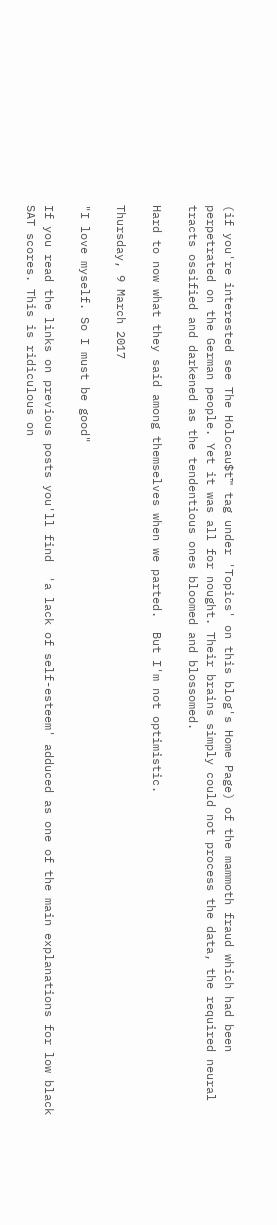(if you're interested see The Holocau$t™ tag under 'Topics' on this blog's Home Page) of the mammoth fraud which had been perpetrated on the German people. Yet it was all for nought. Their brains simply could not process the data, the required neural tracts ossified and darkened as the tendentious ones bloomed and blossomed.

Hard to now what they said among themselves when we parted.  But I'm not optimistic.

Thursday, 9 March 2017

"I love myself. So I must be good"

If you read the links on previous posts you'll find  'a lack of self-esteem' adduced as one of the main explanations for low black SAT scores. This is ridiculous on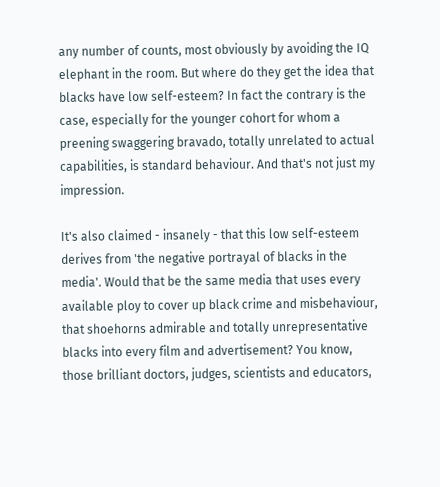any number of counts, most obviously by avoiding the IQ elephant in the room. But where do they get the idea that blacks have low self-esteem? In fact the contrary is the case, especially for the younger cohort for whom a preening swaggering bravado, totally unrelated to actual capabilities, is standard behaviour. And that's not just my impression.

It's also claimed - insanely - that this low self-esteem derives from 'the negative portrayal of blacks in the media'. Would that be the same media that uses every available ploy to cover up black crime and misbehaviour, that shoehorns admirable and totally unrepresentative blacks into every film and advertisement? You know, those brilliant doctors, judges, scientists and educators,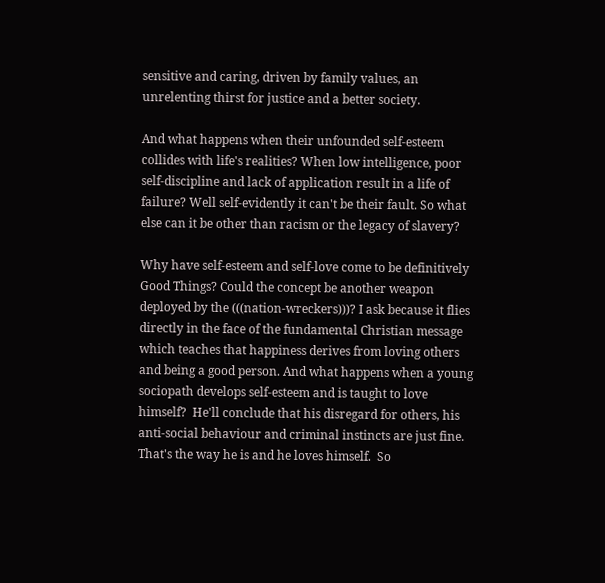sensitive and caring, driven by family values, an unrelenting thirst for justice and a better society.

And what happens when their unfounded self-esteem collides with life's realities? When low intelligence, poor self-discipline and lack of application result in a life of failure? Well self-evidently it can't be their fault. So what else can it be other than racism or the legacy of slavery?

Why have self-esteem and self-love come to be definitively Good Things? Could the concept be another weapon deployed by the (((nation-wreckers)))? I ask because it flies directly in the face of the fundamental Christian message which teaches that happiness derives from loving others and being a good person. And what happens when a young sociopath develops self-esteem and is taught to love himself?  He'll conclude that his disregard for others, his anti-social behaviour and criminal instincts are just fine. That's the way he is and he loves himself.  So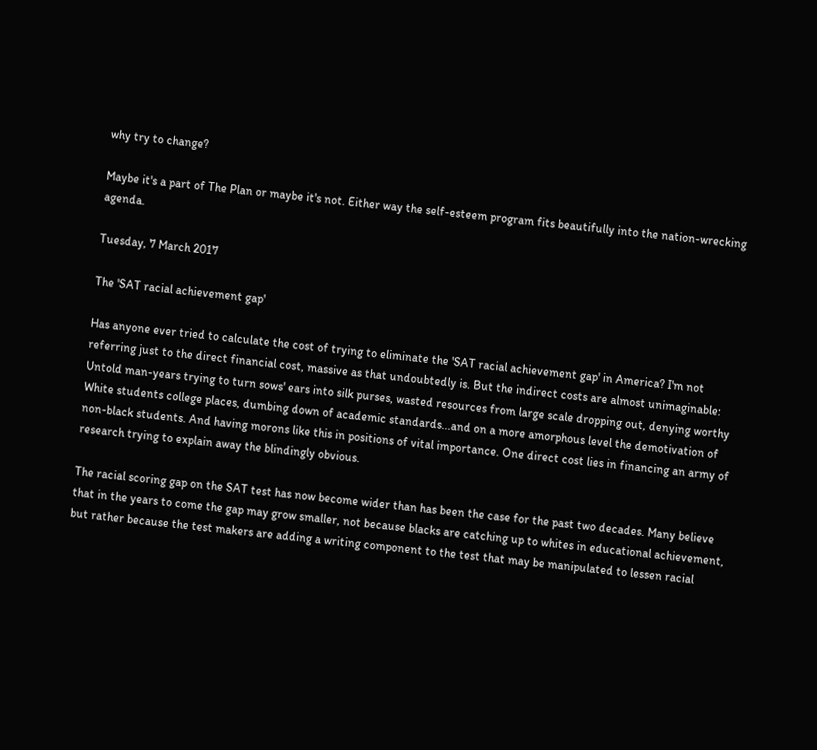why try to change?

Maybe it's a part of The Plan or maybe it's not. Either way the self-esteem program fits beautifully into the nation-wrecking agenda.

Tuesday, 7 March 2017

The 'SAT racial achievement gap'

Has anyone ever tried to calculate the cost of trying to eliminate the 'SAT racial achievement gap' in America? I'm not referring just to the direct financial cost, massive as that undoubtedly is. But the indirect costs are almost unimaginable: Untold man-years trying to turn sows' ears into silk purses, wasted resources from large scale dropping out, denying worthy White students college places, dumbing down of academic standards...and on a more amorphous level the demotivation of non-black students. And having morons like this in positions of vital importance. One direct cost lies in financing an army of research trying to explain away the blindingly obvious.

The racial scoring gap on the SAT test has now become wider than has been the case for the past two decades. Many believe that in the years to come the gap may grow smaller, not because blacks are catching up to whites in educational achievement, but rather because the test makers are adding a writing component to the test that may be manipulated to lessen racial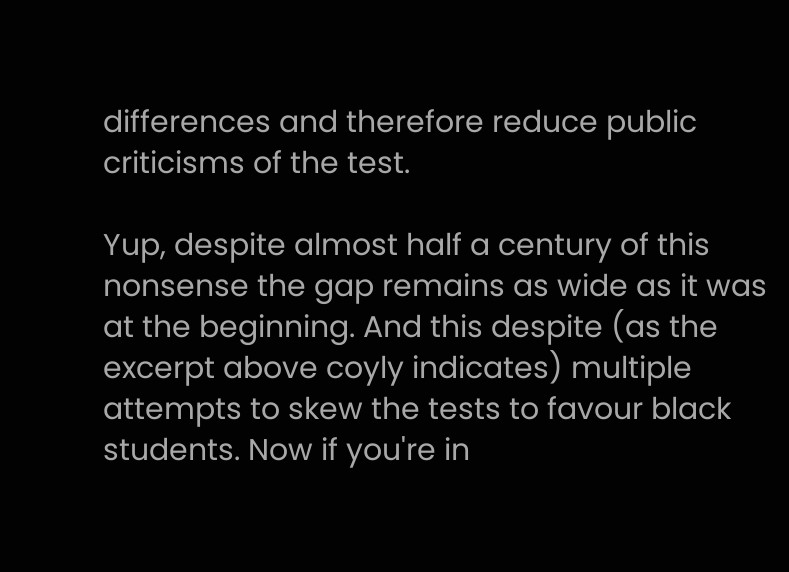differences and therefore reduce public criticisms of the test.

Yup, despite almost half a century of this nonsense the gap remains as wide as it was at the beginning. And this despite (as the excerpt above coyly indicates) multiple attempts to skew the tests to favour black students. Now if you're in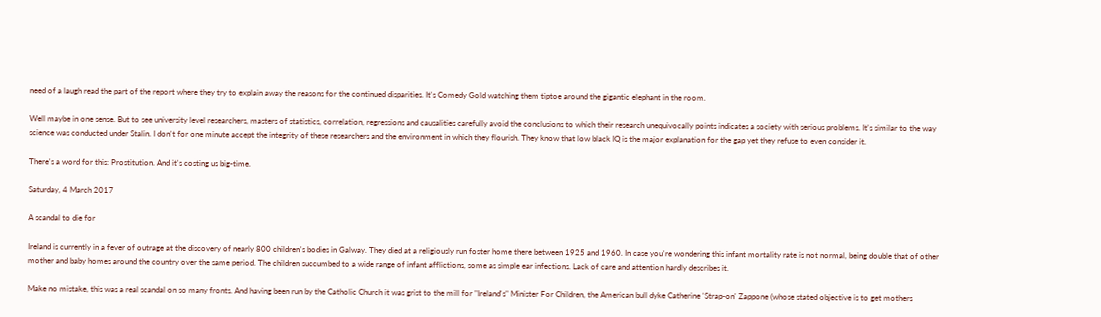need of a laugh read the part of the report where they try to explain away the reasons for the continued disparities. It's Comedy Gold watching them tiptoe around the gigantic elephant in the room.

Well maybe in one sense. But to see university level researchers, masters of statistics, correlation, regressions and causalities carefully avoid the conclusions to which their research unequivocally points indicates a society with serious problems. It's similar to the way science was conducted under Stalin. I don't for one minute accept the integrity of these researchers and the environment in which they flourish. They know that low black IQ is the major explanation for the gap yet they refuse to even consider it.

There's a word for this: Prostitution. And it's costing us big-time.

Saturday, 4 March 2017

A scandal to die for

Ireland is currently in a fever of outrage at the discovery of nearly 800 children's bodies in Galway. They died at a religiously run foster home there between 1925 and 1960. In case you're wondering this infant mortality rate is not normal, being double that of other mother and baby homes around the country over the same period. The children succumbed to a wide range of infant afflictions, some as simple ear infections. Lack of care and attention hardly describes it.

Make no mistake, this was a real scandal on so many fronts. And having been run by the Catholic Church it was grist to the mill for "Ireland's" Minister For Children, the American bull dyke Catherine 'Strap-on' Zappone (whose stated objective is to get mothers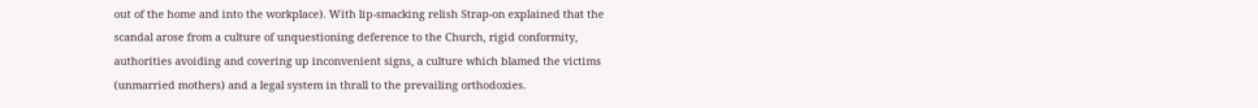out of the home and into the workplace). With lip-smacking relish Strap-on explained that the scandal arose from a culture of unquestioning deference to the Church, rigid conformity, authorities avoiding and covering up inconvenient signs, a culture which blamed the victims (unmarried mothers) and a legal system in thrall to the prevailing orthodoxies.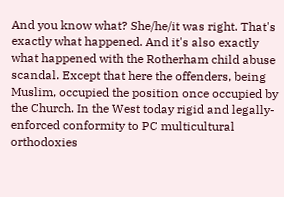And you know what? She/he/it was right. That's exactly what happened. And it's also exactly what happened with the Rotherham child abuse scandal. Except that here the offenders, being Muslim, occupied the position once occupied by the Church. In the West today rigid and legally-enforced conformity to PC multicultural orthodoxies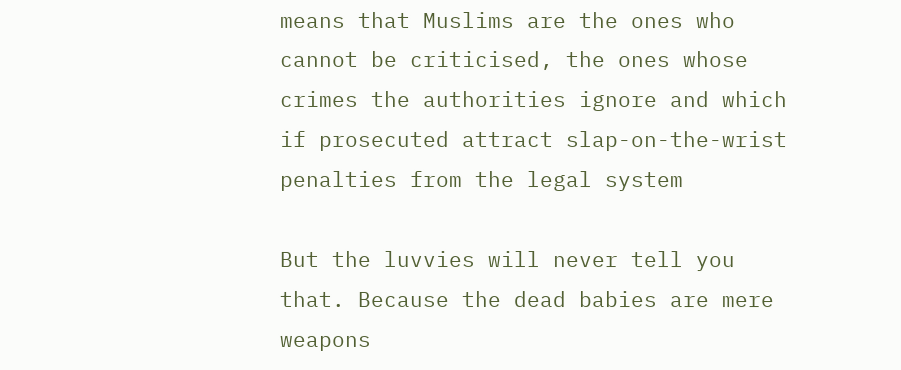means that Muslims are the ones who cannot be criticised, the ones whose crimes the authorities ignore and which if prosecuted attract slap-on-the-wrist penalties from the legal system

But the luvvies will never tell you that. Because the dead babies are mere weapons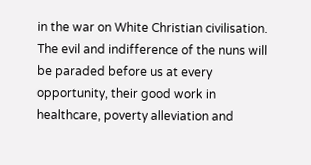in the war on White Christian civilisation. The evil and indifference of the nuns will be paraded before us at every opportunity, their good work in healthcare, poverty alleviation and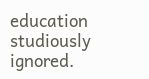education studiously ignored.